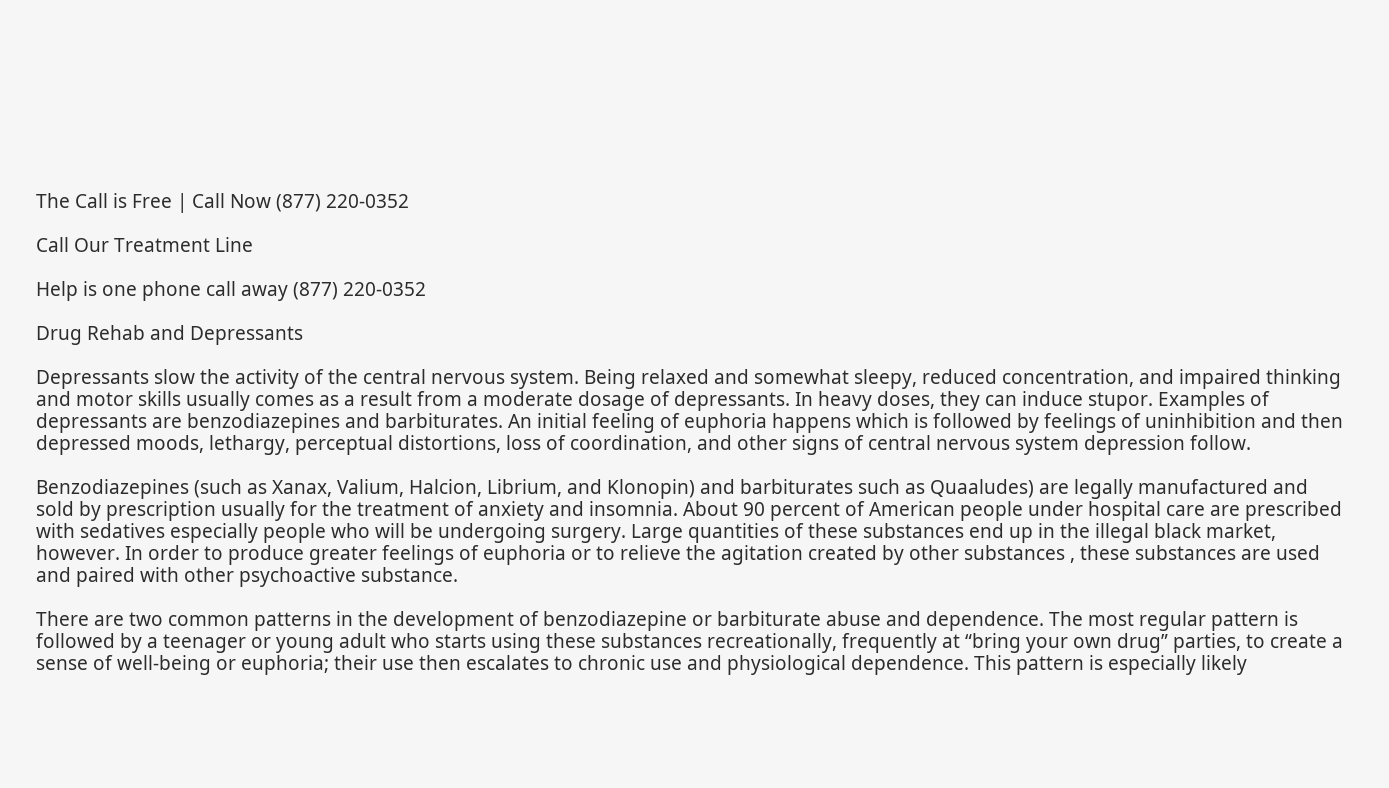The Call is Free | Call Now (877) 220-0352

Call Our Treatment Line

Help is one phone call away (877) 220-0352

Drug Rehab and Depressants

Depressants slow the activity of the central nervous system. Being relaxed and somewhat sleepy, reduced concentration, and impaired thinking and motor skills usually comes as a result from a moderate dosage of depressants. In heavy doses, they can induce stupor. Examples of depressants are benzodiazepines and barbiturates. An initial feeling of euphoria happens which is followed by feelings of uninhibition and then depressed moods, lethargy, perceptual distortions, loss of coordination, and other signs of central nervous system depression follow.

Benzodiazepines (such as Xanax, Valium, Halcion, Librium, and Klonopin) and barbiturates such as Quaaludes) are legally manufactured and sold by prescription usually for the treatment of anxiety and insomnia. About 90 percent of American people under hospital care are prescribed with sedatives especially people who will be undergoing surgery. Large quantities of these substances end up in the illegal black market, however. In order to produce greater feelings of euphoria or to relieve the agitation created by other substances , these substances are used and paired with other psychoactive substance.

There are two common patterns in the development of benzodiazepine or barbiturate abuse and dependence. The most regular pattern is followed by a teenager or young adult who starts using these substances recreationally, frequently at “bring your own drug” parties, to create a sense of well-being or euphoria; their use then escalates to chronic use and physiological dependence. This pattern is especially likely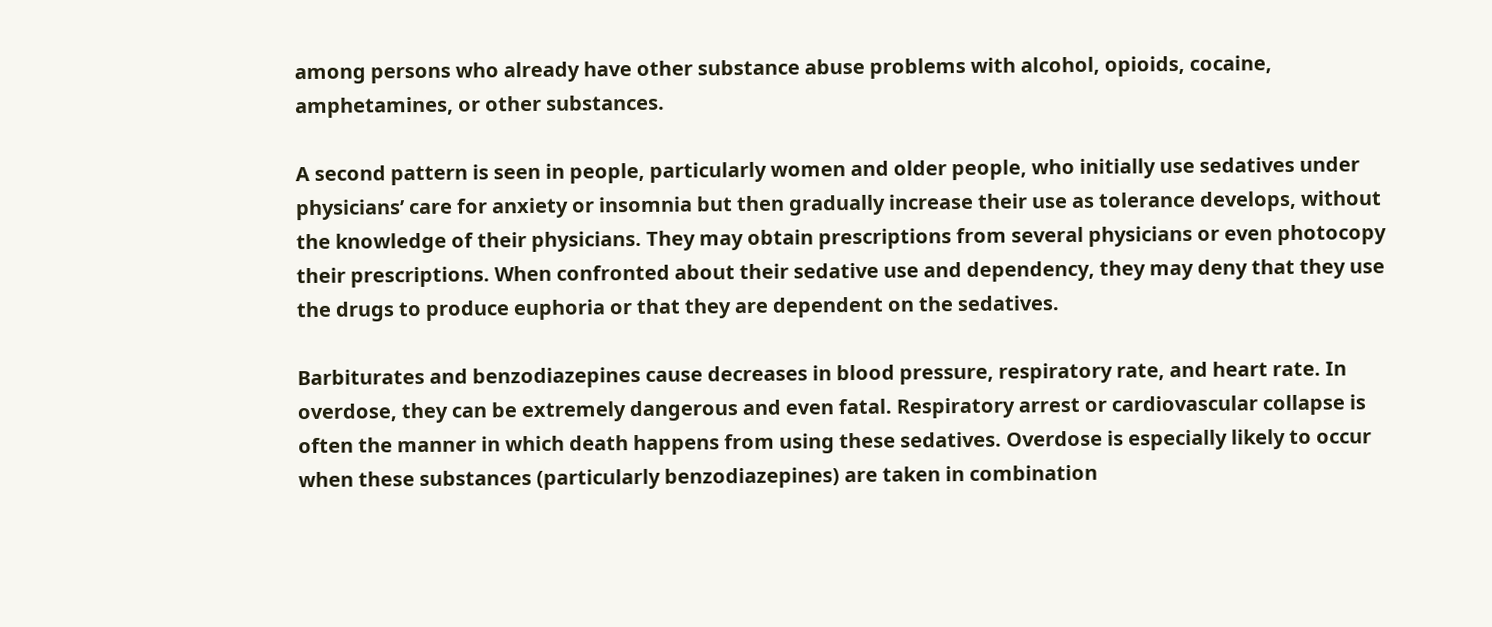among persons who already have other substance abuse problems with alcohol, opioids, cocaine, amphetamines, or other substances.

A second pattern is seen in people, particularly women and older people, who initially use sedatives under physicians’ care for anxiety or insomnia but then gradually increase their use as tolerance develops, without the knowledge of their physicians. They may obtain prescriptions from several physicians or even photocopy their prescriptions. When confronted about their sedative use and dependency, they may deny that they use the drugs to produce euphoria or that they are dependent on the sedatives.

Barbiturates and benzodiazepines cause decreases in blood pressure, respiratory rate, and heart rate. In overdose, they can be extremely dangerous and even fatal. Respiratory arrest or cardiovascular collapse is often the manner in which death happens from using these sedatives. Overdose is especially likely to occur when these substances (particularly benzodiazepines) are taken in combination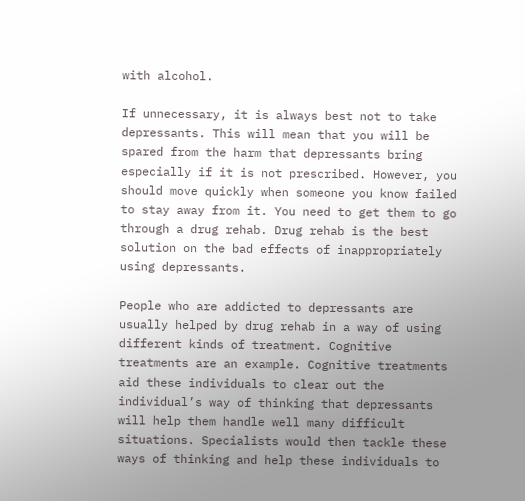with alcohol.

If unnecessary, it is always best not to take depressants. This will mean that you will be spared from the harm that depressants bring especially if it is not prescribed. However, you should move quickly when someone you know failed to stay away from it. You need to get them to go through a drug rehab. Drug rehab is the best solution on the bad effects of inappropriately using depressants.

People who are addicted to depressants are usually helped by drug rehab in a way of using different kinds of treatment. Cognitive treatments are an example. Cognitive treatments aid these individuals to clear out the individual’s way of thinking that depressants will help them handle well many difficult situations. Specialists would then tackle these ways of thinking and help these individuals to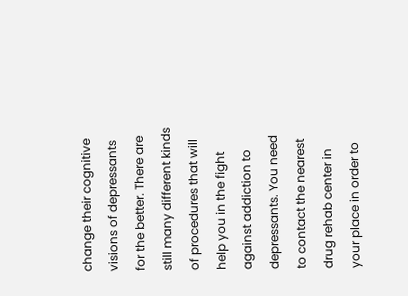change their cognitive visions of depressants for the better. There are still many different kinds of procedures that will help you in the fight against addiction to depressants. You need to contact the nearest drug rehab center in your place in order to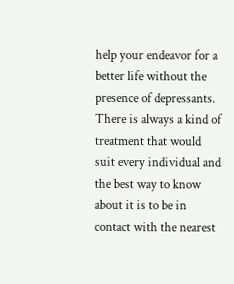help your endeavor for a better life without the presence of depressants. There is always a kind of treatment that would suit every individual and the best way to know about it is to be in contact with the nearest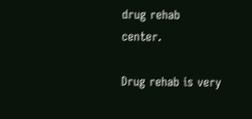drug rehab center.

Drug rehab is very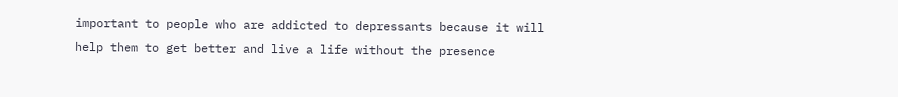important to people who are addicted to depressants because it will help them to get better and live a life without the presence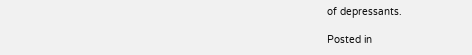of depressants.

Posted in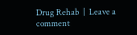Drug Rehab  |  Leave a comment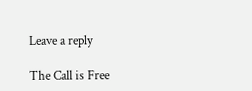Leave a reply

The Call is Free